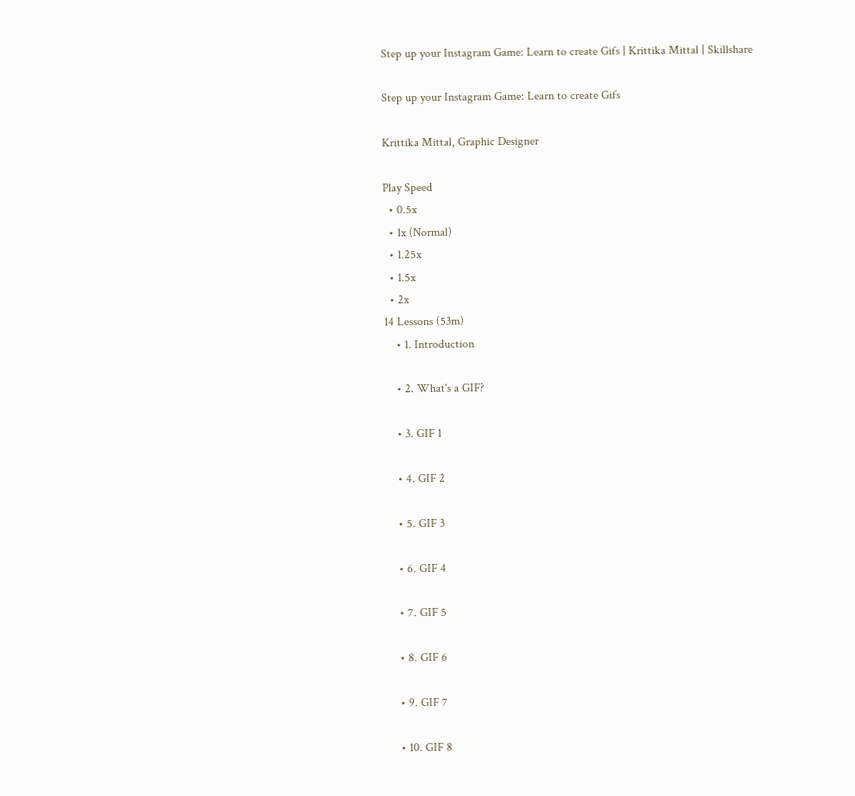Step up your Instagram Game: Learn to create Gifs | Krittika Mittal | Skillshare

Step up your Instagram Game: Learn to create Gifs

Krittika Mittal, Graphic Designer

Play Speed
  • 0.5x
  • 1x (Normal)
  • 1.25x
  • 1.5x
  • 2x
14 Lessons (53m)
    • 1. Introduction

    • 2. What's a GIF?

    • 3. GIF 1

    • 4. GIF 2

    • 5. GIF 3

    • 6. GIF 4

    • 7. GIF 5

    • 8. GIF 6

    • 9. GIF 7

    • 10. GIF 8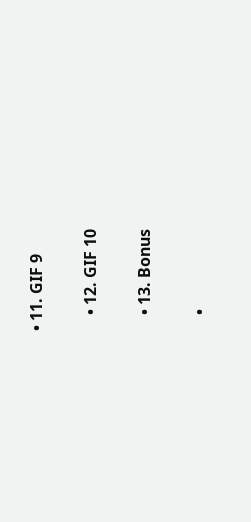• 11. GIF 9

    • 12. GIF 10

    • 13. Bonus

    •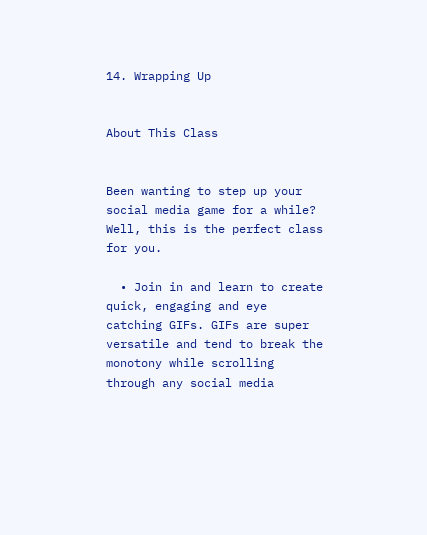14. Wrapping Up


About This Class


Been wanting to step up your social media game for a while? Well, this is the perfect class for you.

  • Join in and learn to create quick, engaging and eye catching GIFs. GIFs are super versatile and tend to break the monotony while scrolling through any social media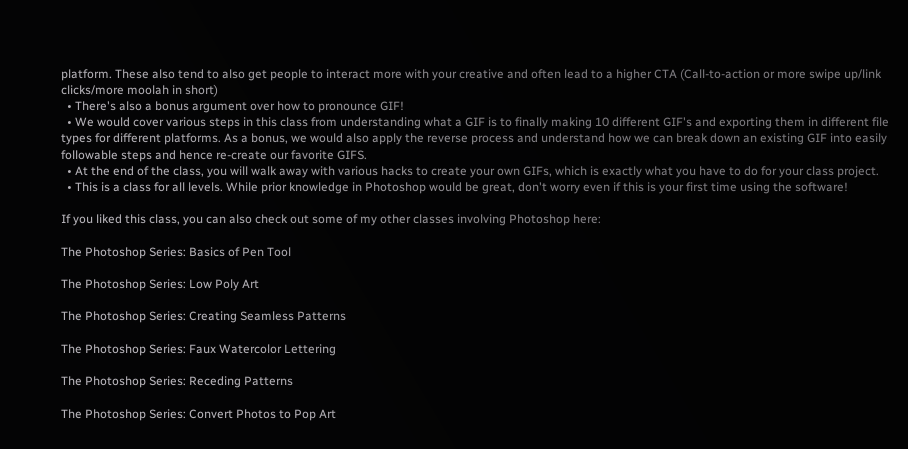platform. These also tend to also get people to interact more with your creative and often lead to a higher CTA (Call-to-action or more swipe up/link clicks/more moolah in short)
  • There's also a bonus argument over how to pronounce GIF!
  • We would cover various steps in this class from understanding what a GIF is to finally making 10 different GIF's and exporting them in different file types for different platforms. As a bonus, we would also apply the reverse process and understand how we can break down an existing GIF into easily followable steps and hence re-create our favorite GIFS.
  • At the end of the class, you will walk away with various hacks to create your own GIFs, which is exactly what you have to do for your class project.
  • This is a class for all levels. While prior knowledge in Photoshop would be great, don't worry even if this is your first time using the software!

If you liked this class, you can also check out some of my other classes involving Photoshop here:

The Photoshop Series: Basics of Pen Tool

The Photoshop Series: Low Poly Art

The Photoshop Series: Creating Seamless Patterns

The Photoshop Series: Faux Watercolor Lettering

The Photoshop Series: Receding Patterns

The Photoshop Series: Convert Photos to Pop Art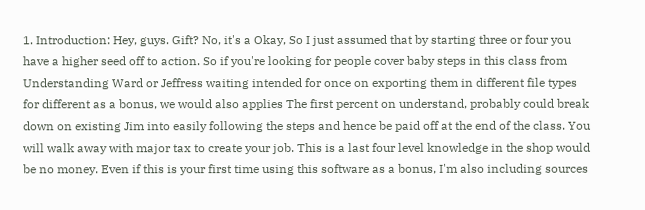1. Introduction: Hey, guys. Gift? No, it's a Okay, So I just assumed that by starting three or four you have a higher seed off to action. So if you're looking for people cover baby steps in this class from Understanding Ward or Jeffress waiting intended for once on exporting them in different file types for different as a bonus, we would also applies The first percent on understand, probably could break down on existing Jim into easily following the steps and hence be paid off at the end of the class. You will walk away with major tax to create your job. This is a last four level knowledge in the shop would be no money. Even if this is your first time using this software as a bonus, I'm also including sources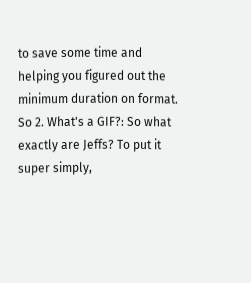to save some time and helping you figured out the minimum duration on format. So 2. What's a GIF?: So what exactly are Jeffs? To put it super simply,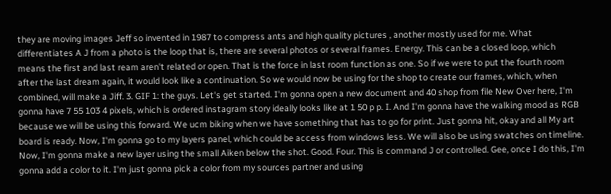they are moving images Jeff so invented in 1987 to compress ants and high quality pictures , another mostly used for me. What differentiates A J from a photo is the loop that is, there are several photos or several frames. Energy. This can be a closed loop, which means the first and last ream aren't related or open. That is the force in last room function as one. So if we were to put the fourth room after the last dream again, it would look like a continuation. So we would now be using for the shop to create our frames, which, when combined, will make a Jiff. 3. GIF 1: the guys. Let's get started. I'm gonna open a new document and 40 shop from file New Over here, I'm gonna have 7 55 103 4 pixels, which is ordered instagram story ideally looks like at 1 50 p p. I. And I'm gonna have the walking mood as RGB because we will be using this forward. We ucm biking when we have something that has to go for print. Just gonna hit, okay and all My art board is ready. Now, I'm gonna go to my layers panel, which could be access from windows less. We will also be using swatches on timeline. Now, I'm gonna make a new layer using the small Aiken below the shot. Good. Four. This is command J or controlled. Gee, once I do this, I'm gonna add a color to it. I'm just gonna pick a color from my sources partner and using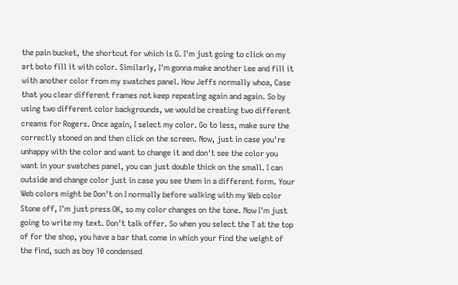the pain bucket, the shortcut for which is G. I'm just going to click on my art boto fill it with color. Similarly, I'm gonna make another Lee and fill it with another color from my swatches panel. How Jeffs normally whoa, Case that you clear different frames not keep repeating again and again. So by using two different color backgrounds, we would be creating two different creams for Rogers. Once again, I select my color. Go to less, make sure the correctly stoned on and then click on the screen. Now, just in case you're unhappy with the color and want to change it and don't see the color you want in your swatches panel, you can just double thick on the small. I can outside and change color just in case you see them in a different form. Your Web colors might be Don't on I normally before walking with my Web color Stone off, I'm just press OK, so my color changes on the tone. Now I'm just going to write my text. Don't talk offer. So when you select the T at the top of for the shop, you have a bar that come in which your find the weight of the find, such as boy 10 condensed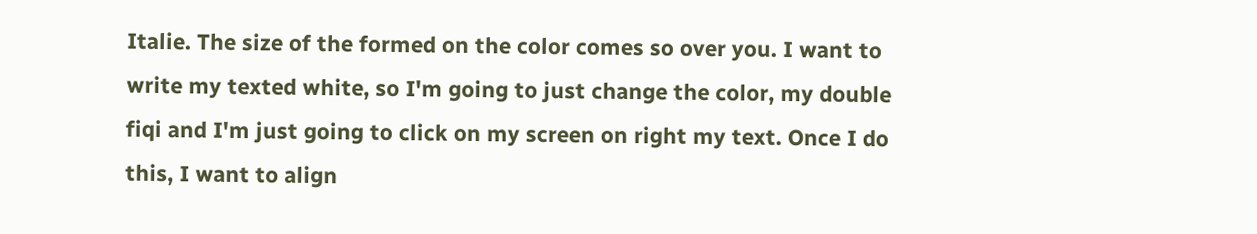Italie. The size of the formed on the color comes so over you. I want to write my texted white, so I'm going to just change the color, my double fiqi and I'm just going to click on my screen on right my text. Once I do this, I want to align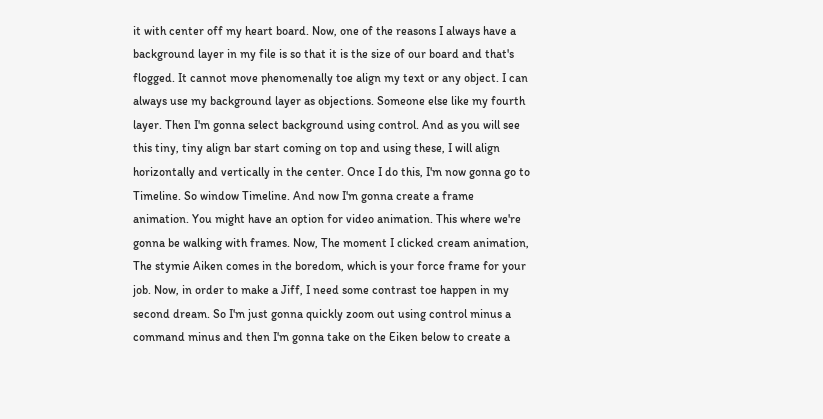it with center off my heart board. Now, one of the reasons I always have a background layer in my file is so that it is the size of our board and that's flogged. It cannot move phenomenally toe align my text or any object. I can always use my background layer as objections. Someone else like my fourth layer. Then I'm gonna select background using control. And as you will see this tiny, tiny align bar start coming on top and using these, I will align horizontally and vertically in the center. Once I do this, I'm now gonna go to Timeline. So window Timeline. And now I'm gonna create a frame animation. You might have an option for video animation. This where we're gonna be walking with frames. Now, The moment I clicked cream animation, The stymie Aiken comes in the boredom, which is your force frame for your job. Now, in order to make a Jiff, I need some contrast toe happen in my second dream. So I'm just gonna quickly zoom out using control minus a command minus and then I'm gonna take on the Eiken below to create a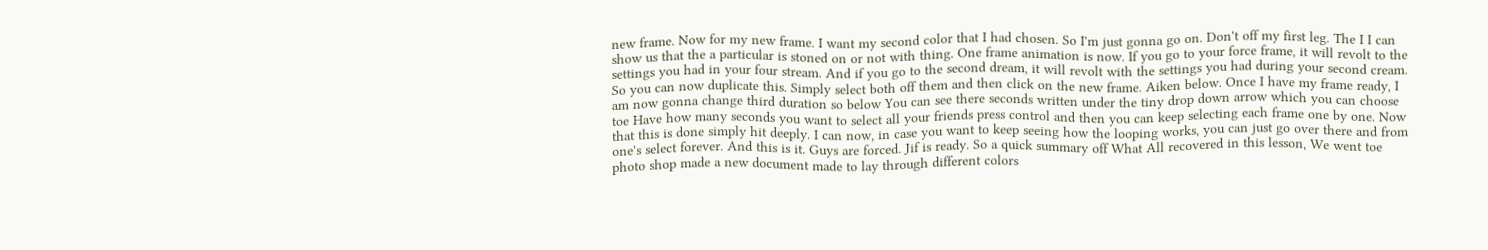new frame. Now for my new frame. I want my second color that I had chosen. So I'm just gonna go on. Don't off my first leg. The I I can show us that the a particular is stoned on or not with thing. One frame animation is now. If you go to your force frame, it will revolt to the settings you had in your four stream. And if you go to the second dream, it will revolt with the settings you had during your second cream. So you can now duplicate this. Simply select both off them and then click on the new frame. Aiken below. Once I have my frame ready, I am now gonna change third duration so below You can see there seconds written under the tiny drop down arrow which you can choose toe Have how many seconds you want to select all your friends press control and then you can keep selecting each frame one by one. Now that this is done simply hit deeply. I can now, in case you want to keep seeing how the looping works, you can just go over there and from one's select forever. And this is it. Guys are forced. Jif is ready. So a quick summary off What All recovered in this lesson, We went toe photo shop made a new document made to lay through different colors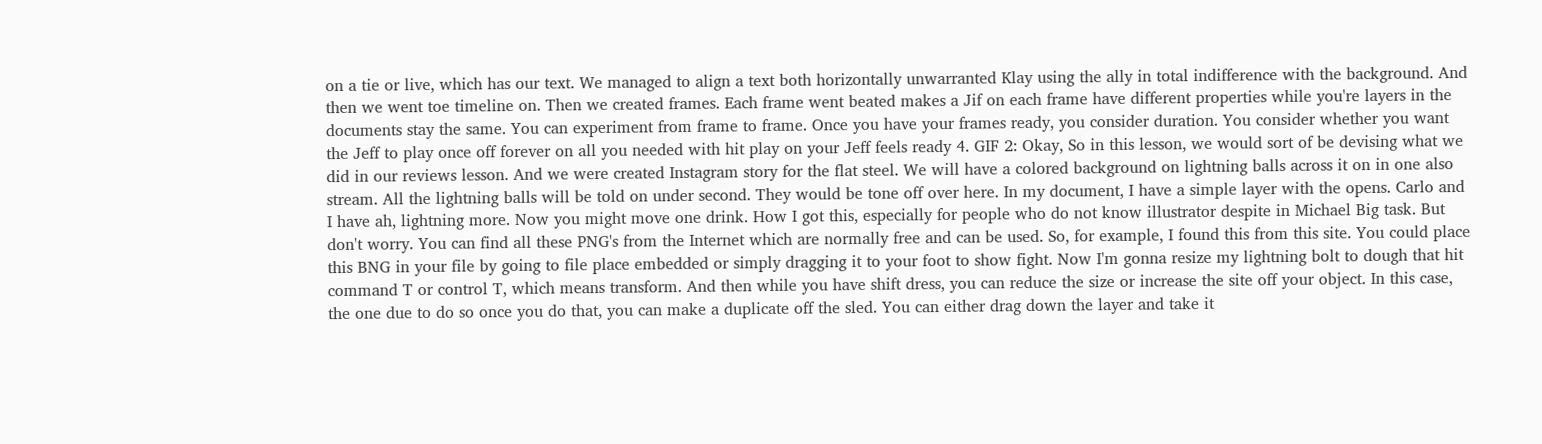on a tie or live, which has our text. We managed to align a text both horizontally unwarranted Klay using the ally in total indifference with the background. And then we went toe timeline on. Then we created frames. Each frame went beated makes a Jif on each frame have different properties while you're layers in the documents stay the same. You can experiment from frame to frame. Once you have your frames ready, you consider duration. You consider whether you want the Jeff to play once off forever on all you needed with hit play on your Jeff feels ready 4. GIF 2: Okay, So in this lesson, we would sort of be devising what we did in our reviews lesson. And we were created Instagram story for the flat steel. We will have a colored background on lightning balls across it on in one also stream. All the lightning balls will be told on under second. They would be tone off over here. In my document, I have a simple layer with the opens. Carlo and I have ah, lightning more. Now you might move one drink. How I got this, especially for people who do not know illustrator despite in Michael Big task. But don't worry. You can find all these PNG's from the Internet which are normally free and can be used. So, for example, I found this from this site. You could place this BNG in your file by going to file place embedded or simply dragging it to your foot to show fight. Now I'm gonna resize my lightning bolt to dough that hit command T or control T, which means transform. And then while you have shift dress, you can reduce the size or increase the site off your object. In this case, the one due to do so once you do that, you can make a duplicate off the sled. You can either drag down the layer and take it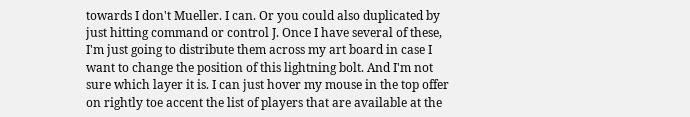towards I don't Mueller. I can. Or you could also duplicated by just hitting command or control J. Once I have several of these, I'm just going to distribute them across my art board in case I want to change the position of this lightning bolt. And I'm not sure which layer it is. I can just hover my mouse in the top offer on rightly toe accent the list of players that are available at the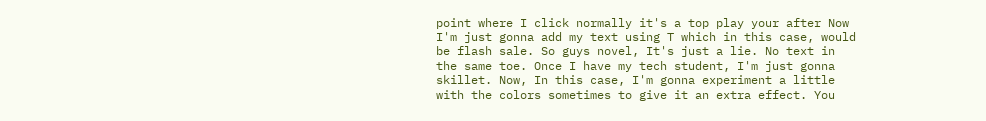point where I click normally it's a top play your after Now I'm just gonna add my text using T which in this case, would be flash sale. So guys novel, It's just a lie. No text in the same toe. Once I have my tech student, I'm just gonna skillet. Now, In this case, I'm gonna experiment a little with the colors sometimes to give it an extra effect. You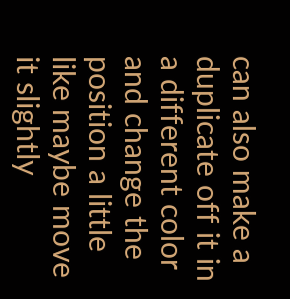can also make a duplicate off it in a different color and change the position a little like maybe move it slightly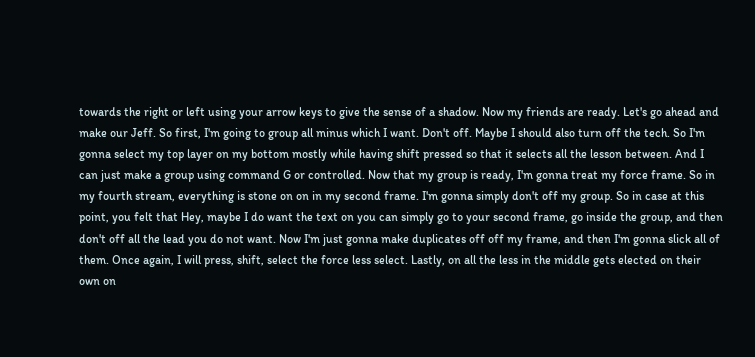towards the right or left using your arrow keys to give the sense of a shadow. Now my friends are ready. Let's go ahead and make our Jeff. So first, I'm going to group all minus which I want. Don't off. Maybe I should also turn off the tech. So I'm gonna select my top layer on my bottom mostly while having shift pressed so that it selects all the lesson between. And I can just make a group using command G or controlled. Now that my group is ready, I'm gonna treat my force frame. So in my fourth stream, everything is stone on on in my second frame. I'm gonna simply don't off my group. So in case at this point, you felt that Hey, maybe I do want the text on you can simply go to your second frame, go inside the group, and then don't off all the lead you do not want. Now I'm just gonna make duplicates off off my frame, and then I'm gonna slick all of them. Once again, I will press, shift, select the force less select. Lastly, on all the less in the middle gets elected on their own on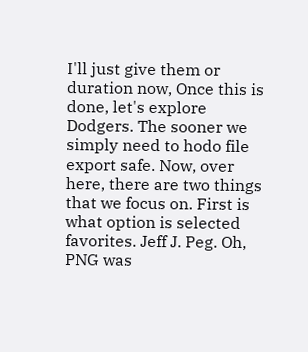I'll just give them or duration now, Once this is done, let's explore Dodgers. The sooner we simply need to hodo file export safe. Now, over here, there are two things that we focus on. First is what option is selected favorites. Jeff J. Peg. Oh, PNG was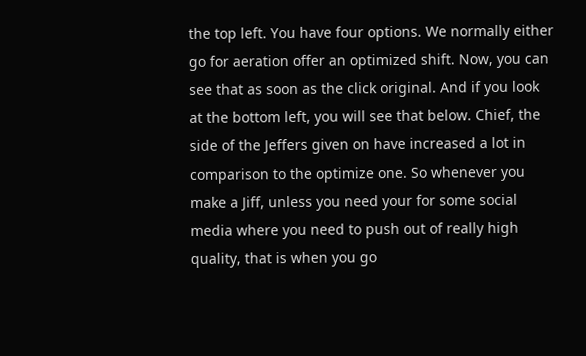the top left. You have four options. We normally either go for aeration offer an optimized shift. Now, you can see that as soon as the click original. And if you look at the bottom left, you will see that below. Chief, the side of the Jeffers given on have increased a lot in comparison to the optimize one. So whenever you make a Jiff, unless you need your for some social media where you need to push out of really high quality, that is when you go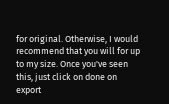for original. Otherwise, I would recommend that you will for up to my size. Once you've seen this, just click on done on export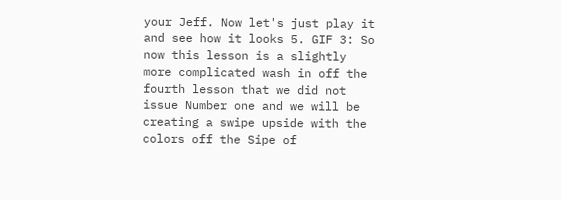your Jeff. Now let's just play it and see how it looks 5. GIF 3: So now this lesson is a slightly more complicated wash in off the fourth lesson that we did not issue Number one and we will be creating a swipe upside with the colors off the Sipe of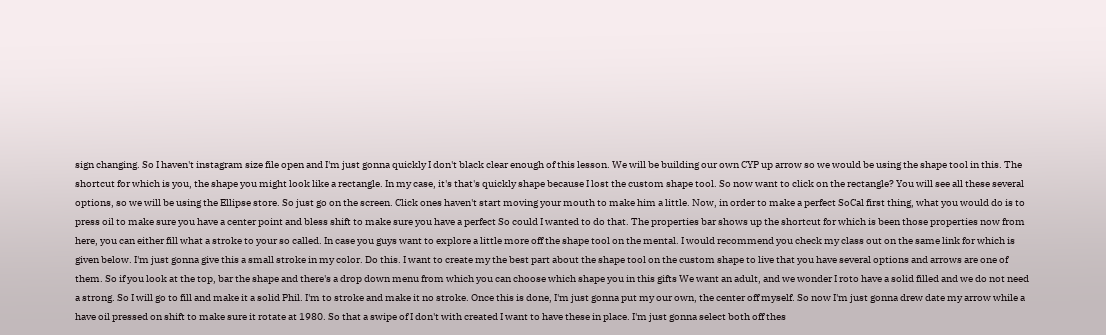sign changing. So I haven't instagram size file open and I'm just gonna quickly I don't black clear enough of this lesson. We will be building our own CYP up arrow so we would be using the shape tool in this. The shortcut for which is you, the shape you might look like a rectangle. In my case, it's that's quickly shape because I lost the custom shape tool. So now want to click on the rectangle? You will see all these several options, so we will be using the Ellipse store. So just go on the screen. Click ones haven't start moving your mouth to make him a little. Now, in order to make a perfect SoCal first thing, what you would do is to press oil to make sure you have a center point and bless shift to make sure you have a perfect So could I wanted to do that. The properties bar shows up the shortcut for which is been those properties now from here, you can either fill what a stroke to your so called. In case you guys want to explore a little more off the shape tool on the mental. I would recommend you check my class out on the same link for which is given below. I'm just gonna give this a small stroke in my color. Do this. I want to create my the best part about the shape tool on the custom shape to live that you have several options and arrows are one of them. So if you look at the top, bar the shape and there's a drop down menu from which you can choose which shape you in this gifts We want an adult, and we wonder I roto have a solid filled and we do not need a strong. So I will go to fill and make it a solid Phil. I'm to stroke and make it no stroke. Once this is done, I'm just gonna put my our own, the center off myself. So now I'm just gonna drew date my arrow while a have oil pressed on shift to make sure it rotate at 1980. So that a swipe of I don't with created I want to have these in place. I'm just gonna select both off thes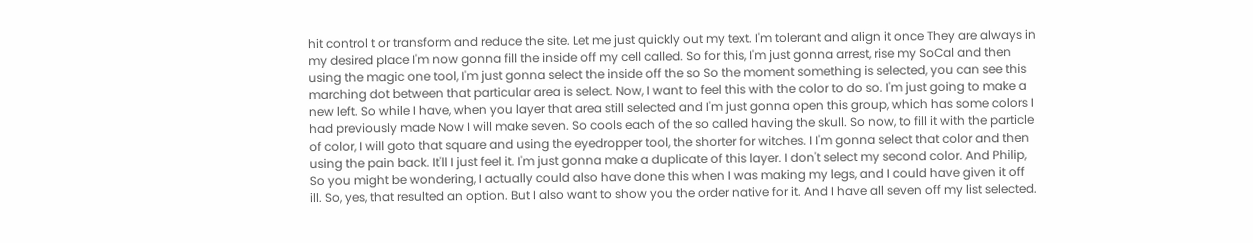hit control t or transform and reduce the site. Let me just quickly out my text. I'm tolerant and align it once They are always in my desired place I'm now gonna fill the inside off my cell called. So for this, I'm just gonna arrest, rise my SoCal and then using the magic one tool, I'm just gonna select the inside off the so So the moment something is selected, you can see this marching dot between that particular area is select. Now, I want to feel this with the color to do so. I'm just going to make a new left. So while I have, when you layer that area still selected and I'm just gonna open this group, which has some colors I had previously made Now I will make seven. So cools each of the so called having the skull. So now, to fill it with the particle of color, I will goto that square and using the eyedropper tool, the shorter for witches. I I'm gonna select that color and then using the pain back. It'll I just feel it. I'm just gonna make a duplicate of this layer. I don't select my second color. And Philip, So you might be wondering, I actually could also have done this when I was making my legs, and I could have given it off ill. So, yes, that resulted an option. But I also want to show you the order native for it. And I have all seven off my list selected.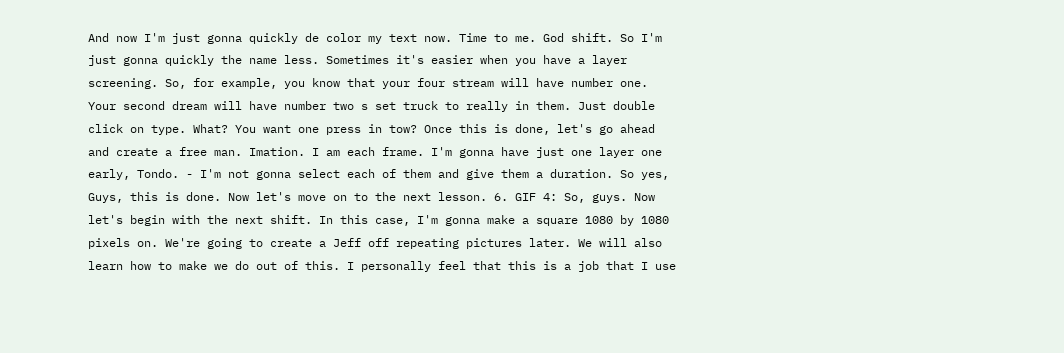And now I'm just gonna quickly de color my text now. Time to me. God shift. So I'm just gonna quickly the name less. Sometimes it's easier when you have a layer screening. So, for example, you know that your four stream will have number one. Your second dream will have number two s set truck to really in them. Just double click on type. What? You want one press in tow? Once this is done, let's go ahead and create a free man. Imation. I am each frame. I'm gonna have just one layer one early, Tondo. - I'm not gonna select each of them and give them a duration. So yes, Guys, this is done. Now let's move on to the next lesson. 6. GIF 4: So, guys. Now let's begin with the next shift. In this case, I'm gonna make a square 1080 by 1080 pixels on. We're going to create a Jeff off repeating pictures later. We will also learn how to make we do out of this. I personally feel that this is a job that I use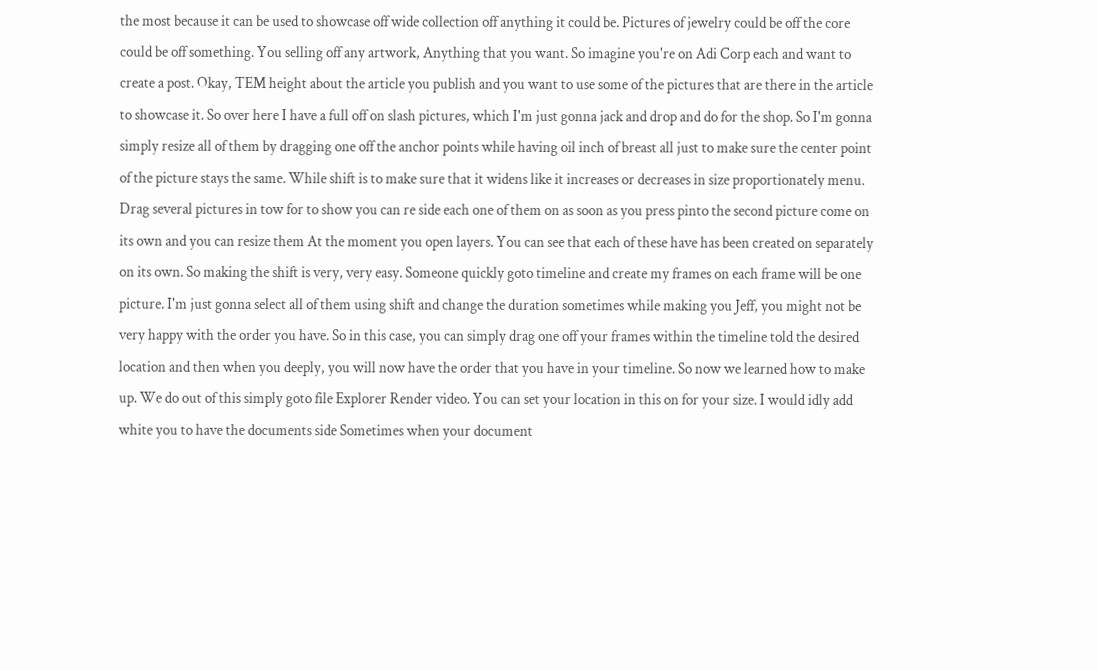the most because it can be used to showcase off wide collection off anything it could be. Pictures of jewelry could be off the core could be off something. You selling off any artwork, Anything that you want. So imagine you're on Adi Corp each and want to create a post. Okay, TEM height about the article you publish and you want to use some of the pictures that are there in the article to showcase it. So over here I have a full off on slash pictures, which I'm just gonna jack and drop and do for the shop. So I'm gonna simply resize all of them by dragging one off the anchor points while having oil inch of breast all just to make sure the center point of the picture stays the same. While shift is to make sure that it widens like it increases or decreases in size proportionately menu. Drag several pictures in tow for to show you can re side each one of them on as soon as you press pinto the second picture come on its own and you can resize them At the moment you open layers. You can see that each of these have has been created on separately on its own. So making the shift is very, very easy. Someone quickly goto timeline and create my frames on each frame will be one picture. I'm just gonna select all of them using shift and change the duration sometimes while making you Jeff, you might not be very happy with the order you have. So in this case, you can simply drag one off your frames within the timeline told the desired location and then when you deeply, you will now have the order that you have in your timeline. So now we learned how to make up. We do out of this simply goto file Explorer Render video. You can set your location in this on for your size. I would idly add white you to have the documents side Sometimes when your document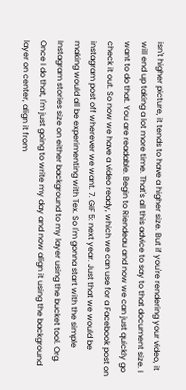isn't higher picture, it tends to have a higher size. But if you're rendering your video, it will end up taking a lot more time. That's all this advice to say to that document size. I want to do that. You are readable. Begin to Riendeau and now we can just quickly go check it out. So now we have a video ready, which we can use for a Facebook post on instagram post off wherever we want. 7. GIF 5: next year. Just that we would be making would all be experimenting with Tex. So I'm gonna start with the simple Instagram stories size on either background to my layer using the bucket tool. Org. Once I do that, I'm just going to write my day and now align it using the background layer on center, align it from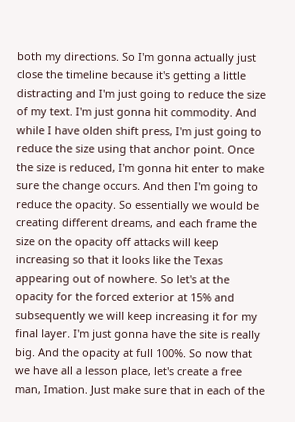both my directions. So I'm gonna actually just close the timeline because it's getting a little distracting and I'm just going to reduce the size of my text. I'm just gonna hit commodity. And while I have olden shift press, I'm just going to reduce the size using that anchor point. Once the size is reduced, I'm gonna hit enter to make sure the change occurs. And then I'm going to reduce the opacity. So essentially we would be creating different dreams, and each frame the size on the opacity off attacks will keep increasing so that it looks like the Texas appearing out of nowhere. So let's at the opacity for the forced exterior at 15% and subsequently we will keep increasing it for my final layer. I'm just gonna have the site is really big. And the opacity at full 100%. So now that we have all a lesson place, let's create a free man, Imation. Just make sure that in each of the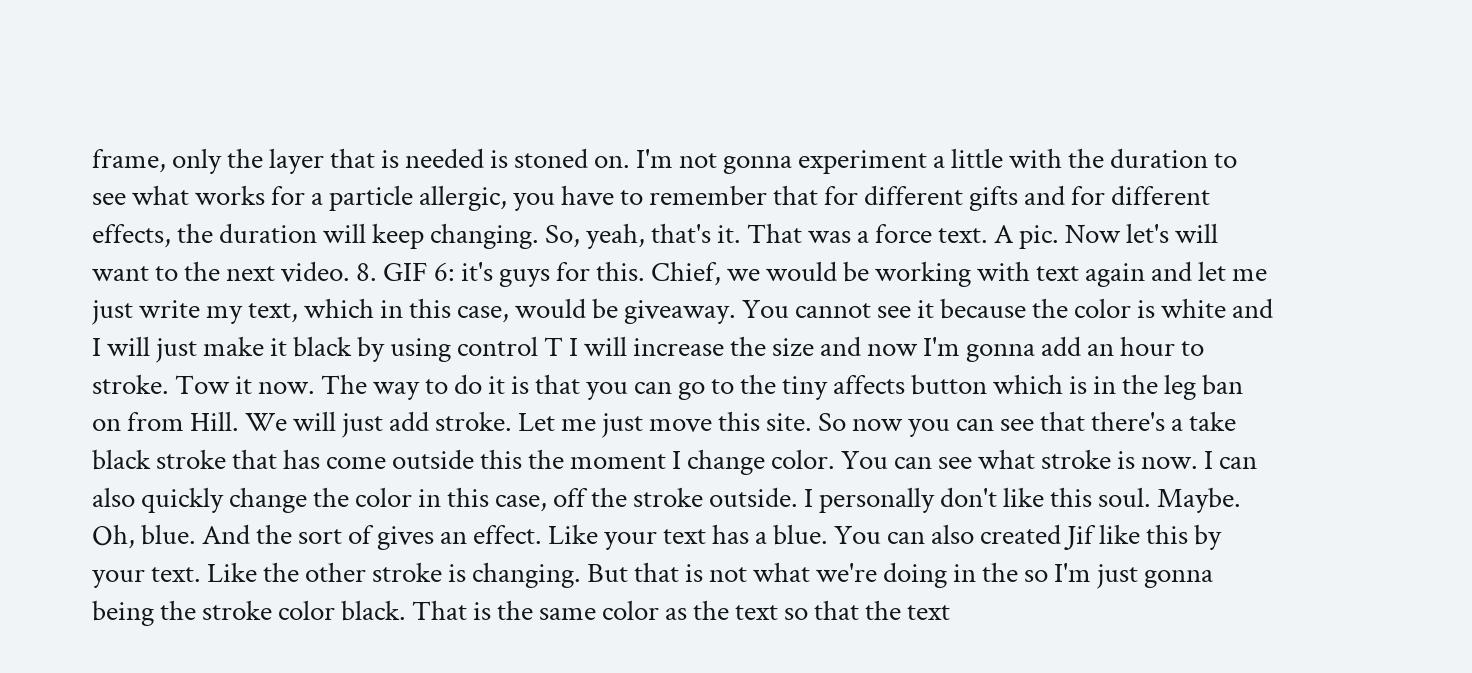frame, only the layer that is needed is stoned on. I'm not gonna experiment a little with the duration to see what works for a particle allergic, you have to remember that for different gifts and for different effects, the duration will keep changing. So, yeah, that's it. That was a force text. A pic. Now let's will want to the next video. 8. GIF 6: it's guys for this. Chief, we would be working with text again and let me just write my text, which in this case, would be giveaway. You cannot see it because the color is white and I will just make it black by using control T I will increase the size and now I'm gonna add an hour to stroke. Tow it now. The way to do it is that you can go to the tiny affects button which is in the leg ban on from Hill. We will just add stroke. Let me just move this site. So now you can see that there's a take black stroke that has come outside this the moment I change color. You can see what stroke is now. I can also quickly change the color in this case, off the stroke outside. I personally don't like this soul. Maybe. Oh, blue. And the sort of gives an effect. Like your text has a blue. You can also created Jif like this by your text. Like the other stroke is changing. But that is not what we're doing in the so I'm just gonna being the stroke color black. That is the same color as the text so that the text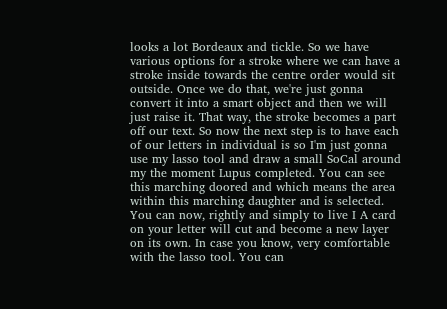looks a lot Bordeaux and tickle. So we have various options for a stroke where we can have a stroke inside towards the centre order would sit outside. Once we do that, we're just gonna convert it into a smart object and then we will just raise it. That way, the stroke becomes a part off our text. So now the next step is to have each of our letters in individual is so I'm just gonna use my lasso tool and draw a small SoCal around my the moment Lupus completed. You can see this marching doored and which means the area within this marching daughter and is selected. You can now, rightly and simply to live I A card on your letter will cut and become a new layer on its own. In case you know, very comfortable with the lasso tool. You can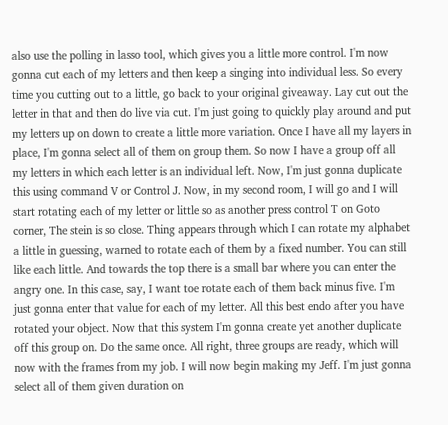also use the polling in lasso tool, which gives you a little more control. I'm now gonna cut each of my letters and then keep a singing into individual less. So every time you cutting out to a little, go back to your original giveaway. Lay cut out the letter in that and then do live via cut. I'm just going to quickly play around and put my letters up on down to create a little more variation. Once I have all my layers in place, I'm gonna select all of them on group them. So now I have a group off all my letters in which each letter is an individual left. Now, I'm just gonna duplicate this using command V or Control J. Now, in my second room, I will go and I will start rotating each of my letter or little so as another press control T on Goto corner, The stein is so close. Thing appears through which I can rotate my alphabet a little in guessing, warned to rotate each of them by a fixed number. You can still like each little. And towards the top there is a small bar where you can enter the angry one. In this case, say, I want toe rotate each of them back minus five. I'm just gonna enter that value for each of my letter. All this best endo after you have rotated your object. Now that this system I'm gonna create yet another duplicate off this group on. Do the same once. All right, three groups are ready, which will now with the frames from my job. I will now begin making my Jeff. I'm just gonna select all of them given duration on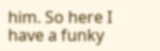him. So here I have a funky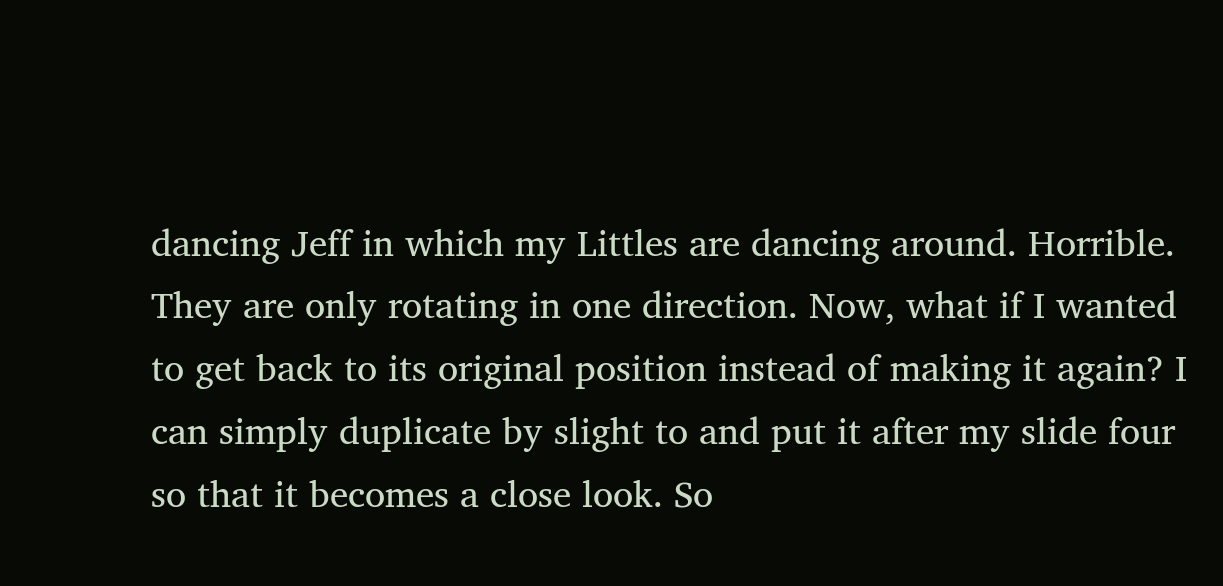dancing Jeff in which my Littles are dancing around. Horrible. They are only rotating in one direction. Now, what if I wanted to get back to its original position instead of making it again? I can simply duplicate by slight to and put it after my slide four so that it becomes a close look. So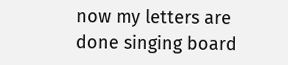now my letters are done singing board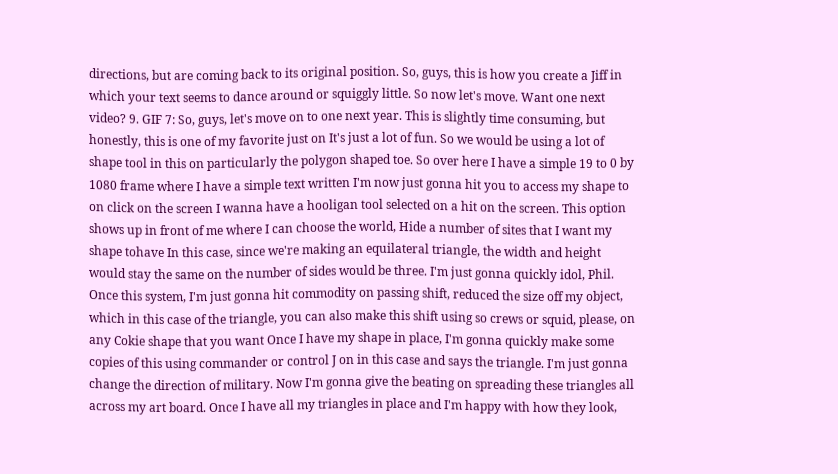directions, but are coming back to its original position. So, guys, this is how you create a Jiff in which your text seems to dance around or squiggly little. So now let's move. Want one next video? 9. GIF 7: So, guys, let's move on to one next year. This is slightly time consuming, but honestly, this is one of my favorite just on It's just a lot of fun. So we would be using a lot of shape tool in this on particularly the polygon shaped toe. So over here I have a simple 19 to 0 by 1080 frame where I have a simple text written I'm now just gonna hit you to access my shape to on click on the screen I wanna have a hooligan tool selected on a hit on the screen. This option shows up in front of me where I can choose the world, Hide a number of sites that I want my shape tohave In this case, since we're making an equilateral triangle, the width and height would stay the same on the number of sides would be three. I'm just gonna quickly idol, Phil. Once this system, I'm just gonna hit commodity on passing shift, reduced the size off my object, which in this case of the triangle, you can also make this shift using so crews or squid, please, on any Cokie shape that you want Once I have my shape in place, I'm gonna quickly make some copies of this using commander or control J on in this case and says the triangle. I'm just gonna change the direction of military. Now I'm gonna give the beating on spreading these triangles all across my art board. Once I have all my triangles in place and I'm happy with how they look,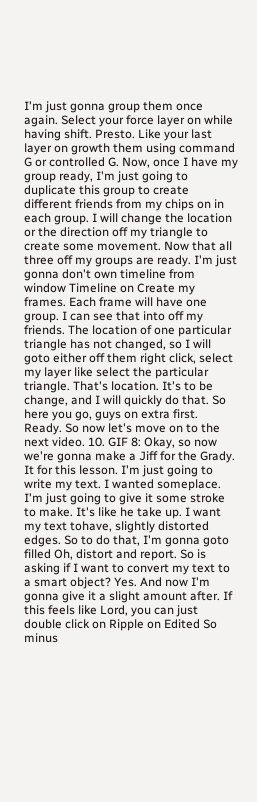I'm just gonna group them once again. Select your force layer on while having shift. Presto. Like your last layer on growth them using command G or controlled G. Now, once I have my group ready, I'm just going to duplicate this group to create different friends from my chips on in each group. I will change the location or the direction off my triangle to create some movement. Now that all three off my groups are ready. I'm just gonna don't own timeline from window Timeline on Create my frames. Each frame will have one group. I can see that into off my friends. The location of one particular triangle has not changed, so I will goto either off them right click, select my layer like select the particular triangle. That's location. It's to be change, and I will quickly do that. So here you go, guys on extra first. Ready. So now let's move on to the next video. 10. GIF 8: Okay, so now we're gonna make a Jiff for the Grady. It for this lesson. I'm just going to write my text. I wanted someplace. I'm just going to give it some stroke to make. It's like he take up. I want my text tohave, slightly distorted edges. So to do that, I'm gonna goto filled Oh, distort and report. So is asking if I want to convert my text to a smart object? Yes. And now I'm gonna give it a slight amount after. If this feels like Lord, you can just double click on Ripple on Edited So minus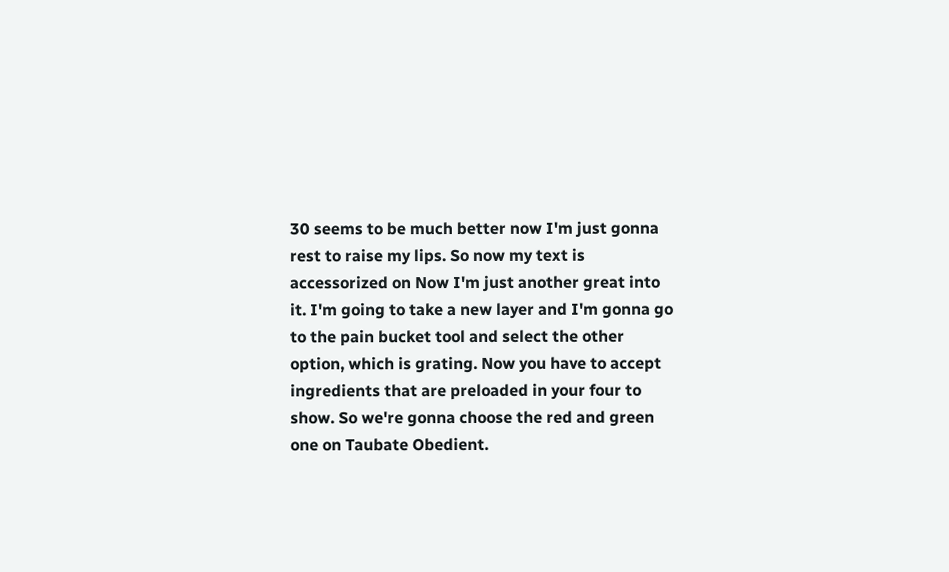30 seems to be much better now I'm just gonna rest to raise my lips. So now my text is accessorized on Now I'm just another great into it. I'm going to take a new layer and I'm gonna go to the pain bucket tool and select the other option, which is grating. Now you have to accept ingredients that are preloaded in your four to show. So we're gonna choose the red and green one on Taubate Obedient.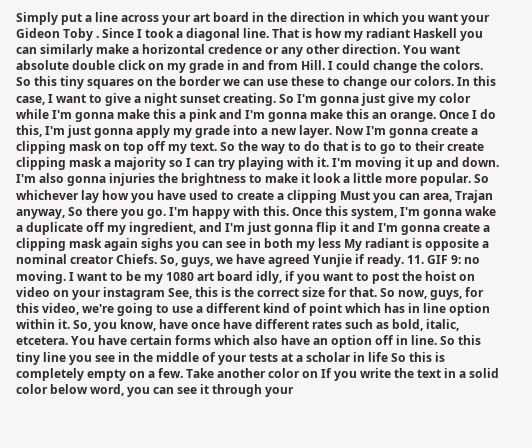Simply put a line across your art board in the direction in which you want your Gideon Toby . Since I took a diagonal line. That is how my radiant Haskell you can similarly make a horizontal credence or any other direction. You want absolute double click on my grade in and from Hill. I could change the colors. So this tiny squares on the border we can use these to change our colors. In this case, I want to give a night sunset creating. So I'm gonna just give my color while I'm gonna make this a pink and I'm gonna make this an orange. Once I do this, I'm just gonna apply my grade into a new layer. Now I'm gonna create a clipping mask on top off my text. So the way to do that is to go to their create clipping mask a majority so I can try playing with it. I'm moving it up and down. I'm also gonna injuries the brightness to make it look a little more popular. So whichever lay how you have used to create a clipping Must you can area, Trajan anyway, So there you go. I'm happy with this. Once this system, I'm gonna wake a duplicate off my ingredient, and I'm just gonna flip it and I'm gonna create a clipping mask again sighs you can see in both my less My radiant is opposite a nominal creator Chiefs. So, guys, we have agreed Yunjie if ready. 11. GIF 9: no moving. I want to be my 1080 art board idly, if you want to post the hoist on video on your instagram See, this is the correct size for that. So now, guys, for this video, we're going to use a different kind of point which has in line option within it. So, you know, have once have different rates such as bold, italic, etcetera. You have certain forms which also have an option off in line. So this tiny line you see in the middle of your tests at a scholar in life So this is completely empty on a few. Take another color on If you write the text in a solid color below word, you can see it through your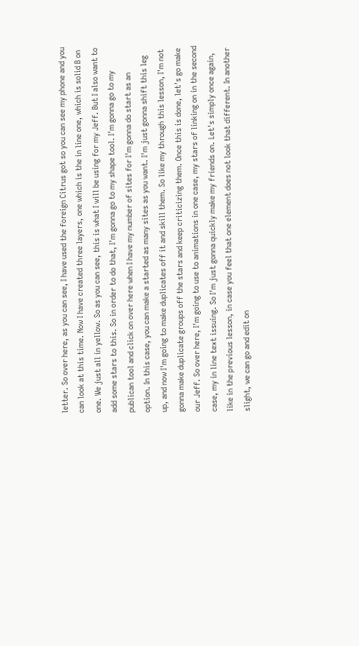letter. So over here, as you can see, I have used the foreign Citrus got so you can see my phone and you can look at this time. Now I have created three layers, one which is the in line one, which is solid B on one. We just all in yellow. So as you can see, this is what I will be using for my Jeff. But I also want to add some stars to this. So in order to do that, I'm gonna go to my shape tool. I'm gonna go to my publican tool and click on over here when I have my number of sites for I'm gonna do start as an option. In this case, you can make a started as many sites as you want. I'm just gonna shift this leg up, and now I'm going to make duplicates off it and skill them. So like my through this lesson, I'm not gonna make duplicate groups off the stars and keep criticizing them. Once this is done, let's go make our Jeff. So over here, I'm going to use to animations in one case, my stars of linking on in the second case, my in line text issuing. So I'm just gonna quickly make my friends on. Let's simply once again, like in the previous lesson, in case you feel that one element does not look that different. In another slight, we can go and edit on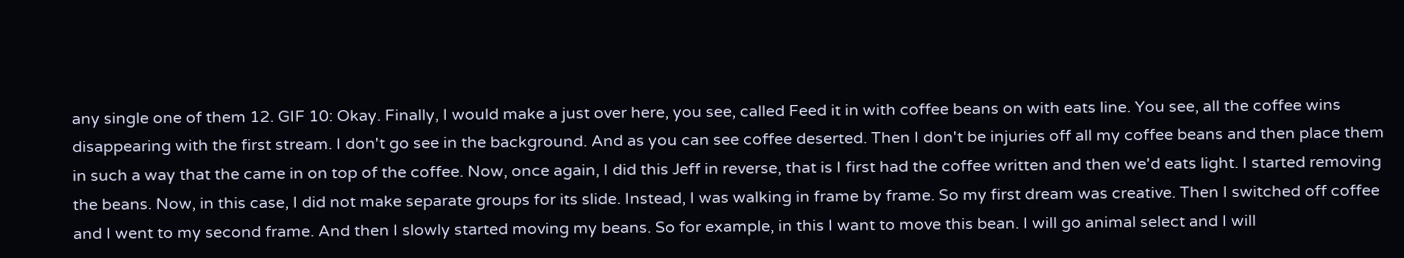any single one of them 12. GIF 10: Okay. Finally, I would make a just over here, you see, called Feed it in with coffee beans on with eats line. You see, all the coffee wins disappearing with the first stream. I don't go see in the background. And as you can see coffee deserted. Then I don't be injuries off all my coffee beans and then place them in such a way that the came in on top of the coffee. Now, once again, I did this Jeff in reverse, that is I first had the coffee written and then we'd eats light. I started removing the beans. Now, in this case, I did not make separate groups for its slide. Instead, I was walking in frame by frame. So my first dream was creative. Then I switched off coffee and I went to my second frame. And then I slowly started moving my beans. So for example, in this I want to move this bean. I will go animal select and I will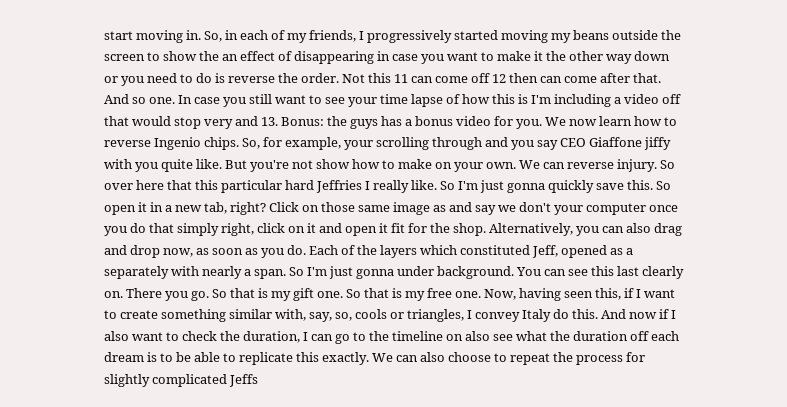start moving in. So, in each of my friends, I progressively started moving my beans outside the screen to show the an effect of disappearing in case you want to make it the other way down or you need to do is reverse the order. Not this 11 can come off 12 then can come after that. And so one. In case you still want to see your time lapse of how this is I'm including a video off that would stop very and 13. Bonus: the guys has a bonus video for you. We now learn how to reverse Ingenio chips. So, for example, your scrolling through and you say CEO Giaffone jiffy with you quite like. But you're not show how to make on your own. We can reverse injury. So over here that this particular hard Jeffries I really like. So I'm just gonna quickly save this. So open it in a new tab, right? Click on those same image as and say we don't your computer once you do that simply right, click on it and open it fit for the shop. Alternatively, you can also drag and drop now, as soon as you do. Each of the layers which constituted Jeff, opened as a separately with nearly a span. So I'm just gonna under background. You can see this last clearly on. There you go. So that is my gift one. So that is my free one. Now, having seen this, if I want to create something similar with, say, so, cools or triangles, I convey Italy do this. And now if I also want to check the duration, I can go to the timeline on also see what the duration off each dream is to be able to replicate this exactly. We can also choose to repeat the process for slightly complicated Jeffs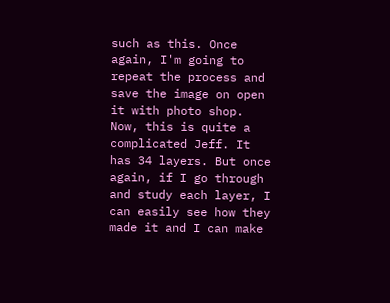such as this. Once again, I'm going to repeat the process and save the image on open it with photo shop. Now, this is quite a complicated Jeff. It has 34 layers. But once again, if I go through and study each layer, I can easily see how they made it and I can make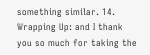something similar. 14. Wrapping Up: and I thank you so much for taking the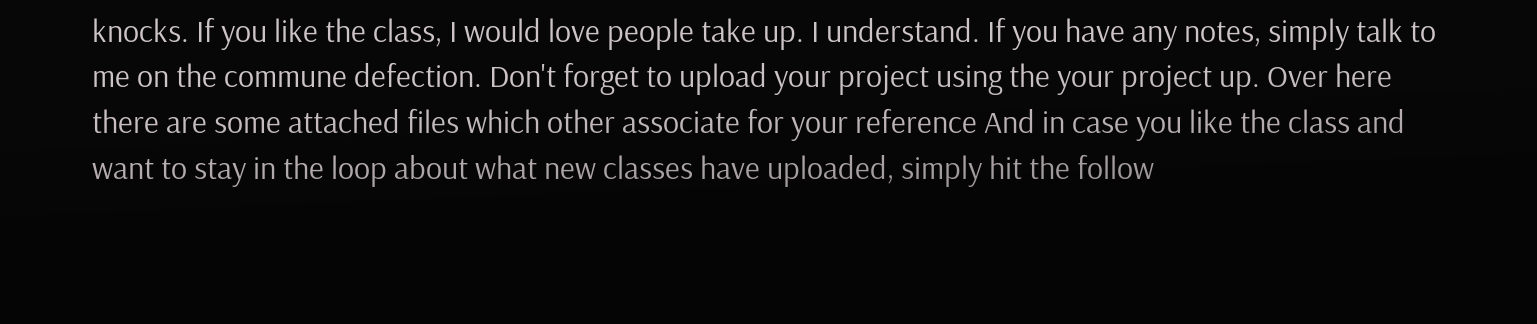knocks. If you like the class, I would love people take up. I understand. If you have any notes, simply talk to me on the commune defection. Don't forget to upload your project using the your project up. Over here there are some attached files which other associate for your reference And in case you like the class and want to stay in the loop about what new classes have uploaded, simply hit the follow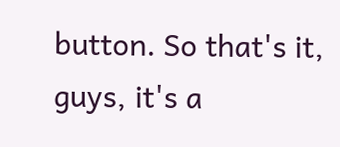button. So that's it, guys, it's a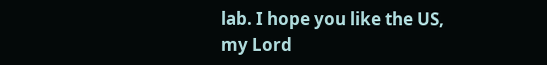lab. I hope you like the US, my Lord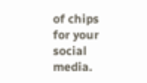of chips for your social media.